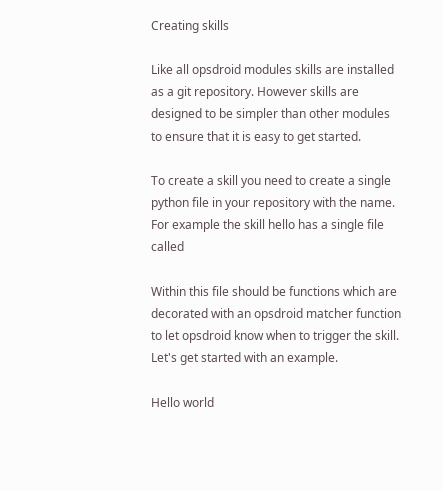Creating skills

Like all opsdroid modules skills are installed as a git repository. However skills are designed to be simpler than other modules to ensure that it is easy to get started.

To create a skill you need to create a single python file in your repository with the name. For example the skill hello has a single file called

Within this file should be functions which are decorated with an opsdroid matcher function to let opsdroid know when to trigger the skill. Let's get started with an example.

Hello world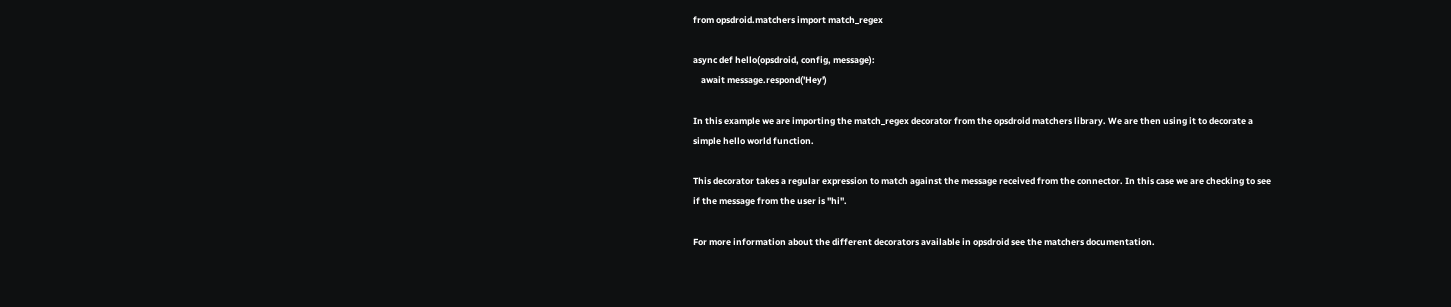from opsdroid.matchers import match_regex

async def hello(opsdroid, config, message):
    await message.respond('Hey')

In this example we are importing the match_regex decorator from the opsdroid matchers library. We are then using it to decorate a simple hello world function.

This decorator takes a regular expression to match against the message received from the connector. In this case we are checking to see if the message from the user is "hi".

For more information about the different decorators available in opsdroid see the matchers documentation.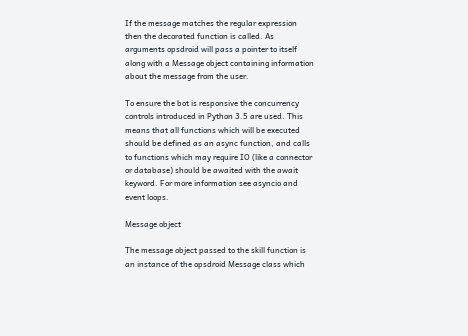If the message matches the regular expression then the decorated function is called. As arguments opsdroid will pass a pointer to itself along with a Message object containing information about the message from the user.

To ensure the bot is responsive the concurrency controls introduced in Python 3.5 are used. This means that all functions which will be executed should be defined as an async function, and calls to functions which may require IO (like a connector or database) should be awaited with the await keyword. For more information see asyncio and event loops.

Message object

The message object passed to the skill function is an instance of the opsdroid Message class which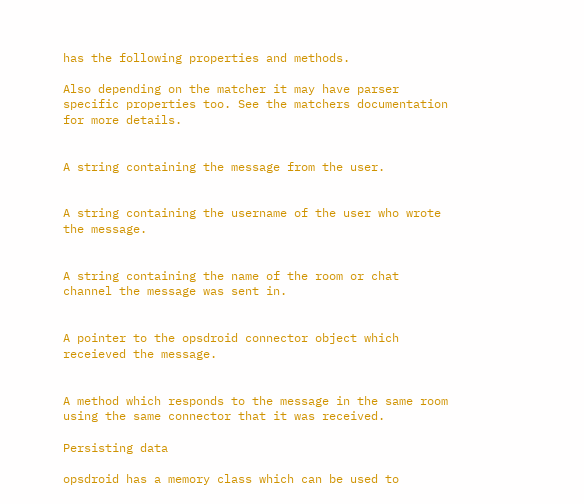has the following properties and methods.

Also depending on the matcher it may have parser specific properties too. See the matchers documentation for more details.


A string containing the message from the user.


A string containing the username of the user who wrote the message.


A string containing the name of the room or chat channel the message was sent in.


A pointer to the opsdroid connector object which receieved the message.


A method which responds to the message in the same room using the same connector that it was received.

Persisting data

opsdroid has a memory class which can be used to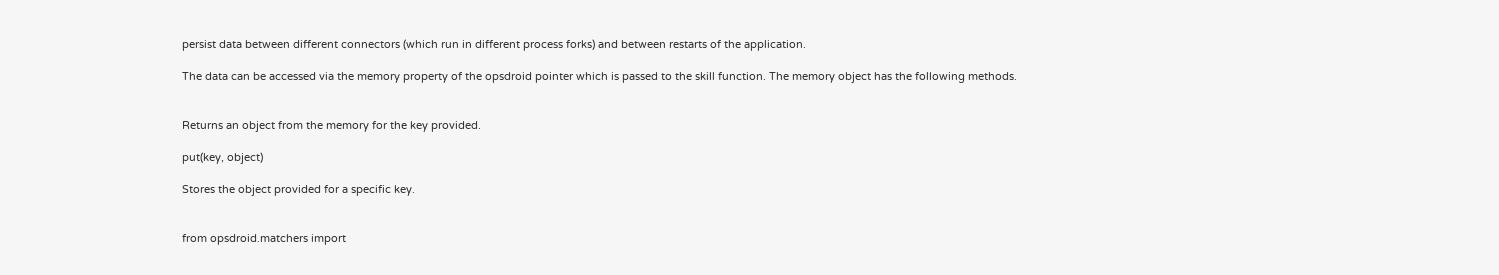persist data between different connectors (which run in different process forks) and between restarts of the application.

The data can be accessed via the memory property of the opsdroid pointer which is passed to the skill function. The memory object has the following methods.


Returns an object from the memory for the key provided.

put(key, object)

Stores the object provided for a specific key.


from opsdroid.matchers import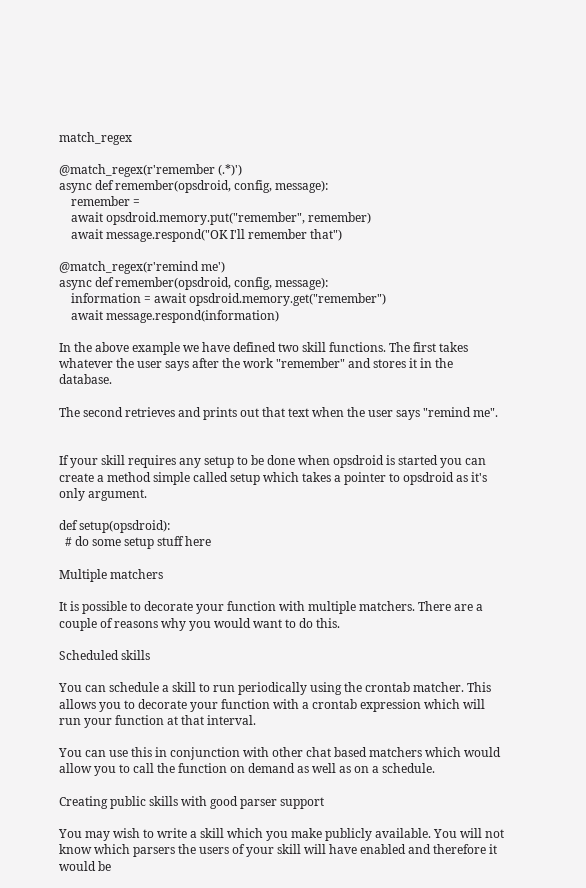match_regex

@match_regex(r'remember (.*)')
async def remember(opsdroid, config, message):
    remember =
    await opsdroid.memory.put("remember", remember)
    await message.respond("OK I'll remember that")

@match_regex(r'remind me')
async def remember(opsdroid, config, message):
    information = await opsdroid.memory.get("remember")
    await message.respond(information)

In the above example we have defined two skill functions. The first takes whatever the user says after the work "remember" and stores it in the database.

The second retrieves and prints out that text when the user says "remind me".


If your skill requires any setup to be done when opsdroid is started you can create a method simple called setup which takes a pointer to opsdroid as it's only argument.

def setup(opsdroid):
  # do some setup stuff here

Multiple matchers

It is possible to decorate your function with multiple matchers. There are a couple of reasons why you would want to do this.

Scheduled skills

You can schedule a skill to run periodically using the crontab matcher. This allows you to decorate your function with a crontab expression which will run your function at that interval.

You can use this in conjunction with other chat based matchers which would allow you to call the function on demand as well as on a schedule.

Creating public skills with good parser support

You may wish to write a skill which you make publicly available. You will not know which parsers the users of your skill will have enabled and therefore it would be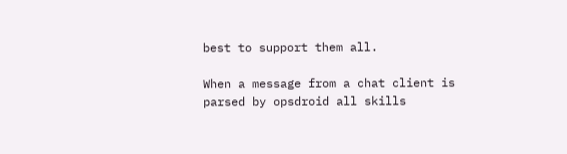best to support them all.

When a message from a chat client is parsed by opsdroid all skills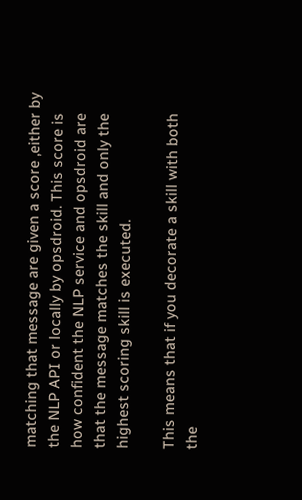matching that message are given a score ,either by the NLP API or locally by opsdroid. This score is how confident the NLP service and opsdroid are that the message matches the skill and only the highest scoring skill is executed.

This means that if you decorate a skill with both the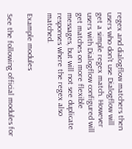regex and dialogflow matchers then users who don't use Dialogflow will get a simple regex match. However users with Dialogflow configured will get matches on more flexible messages, but will not see duplicate responses where the regex also matched.

Example modules

See the following official modules for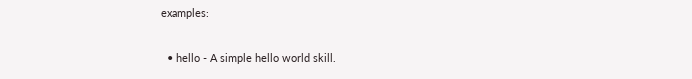examples:

  • hello - A simple hello world skill.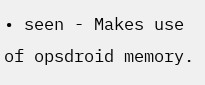• seen - Makes use of opsdroid memory.